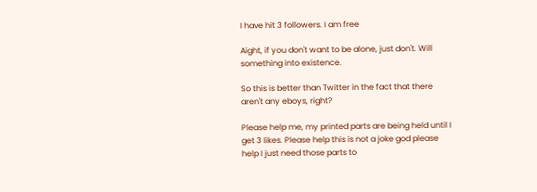I have hit 3 followers. I am free

Aight, if you don't want to be alone, just don't. Will something into existence.

So this is better than Twitter in the fact that there aren't any eboys, right?

Please help me, my printed parts are being held until I get 3 likes. Please help this is not a joke god please help I just need those parts to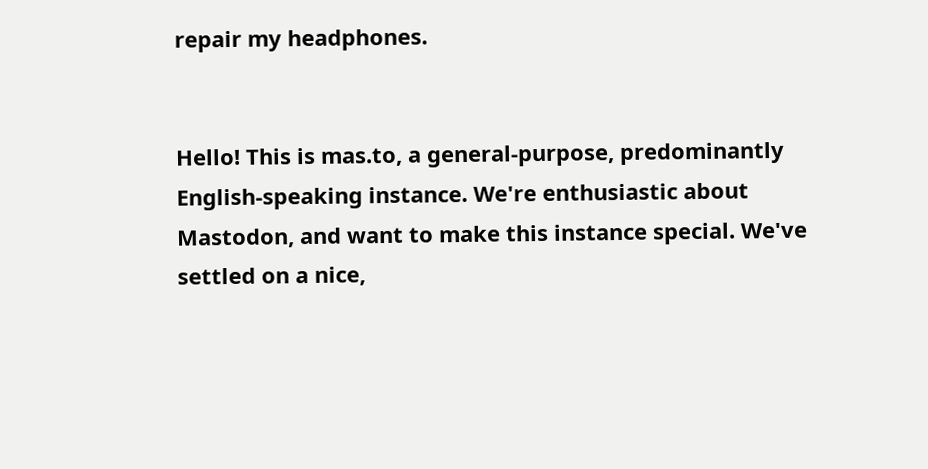repair my headphones.


Hello! This is mas.to, a general-purpose, predominantly English-speaking instance. We're enthusiastic about Mastodon, and want to make this instance special. We've settled on a nice,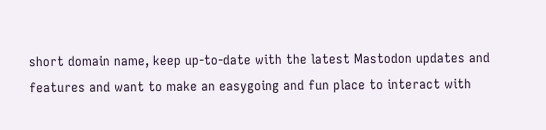short domain name, keep up-to-date with the latest Mastodon updates and features and want to make an easygoing and fun place to interact with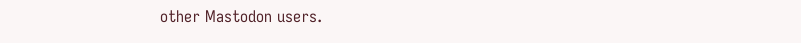other Mastodon users.